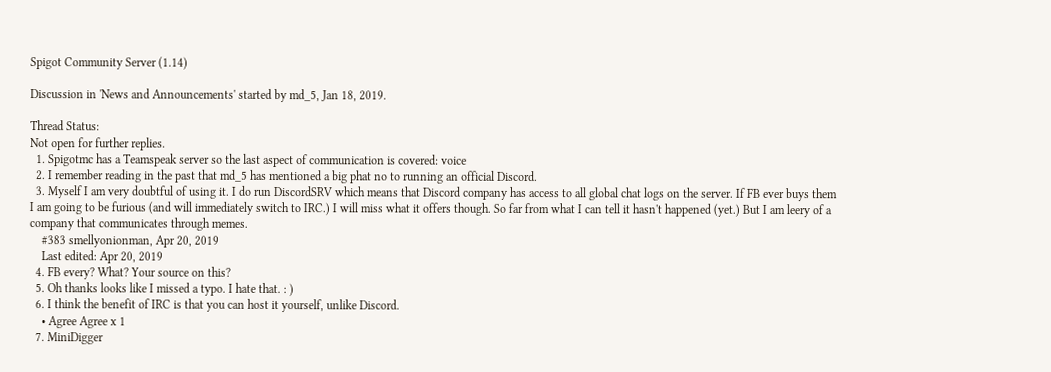Spigot Community Server (1.14)

Discussion in 'News and Announcements' started by md_5, Jan 18, 2019.

Thread Status:
Not open for further replies.
  1. Spigotmc has a Teamspeak server so the last aspect of communication is covered: voice
  2. I remember reading in the past that md_5 has mentioned a big phat no to running an official Discord.
  3. Myself I am very doubtful of using it. I do run DiscordSRV which means that Discord company has access to all global chat logs on the server. If FB ever buys them I am going to be furious (and will immediately switch to IRC.) I will miss what it offers though. So far from what I can tell it hasn't happened (yet.) But I am leery of a company that communicates through memes.
    #383 smellyonionman, Apr 20, 2019
    Last edited: Apr 20, 2019
  4. FB every? What? Your source on this?
  5. Oh thanks looks like I missed a typo. I hate that. : )
  6. I think the benefit of IRC is that you can host it yourself, unlike Discord.
    • Agree Agree x 1
  7. MiniDigger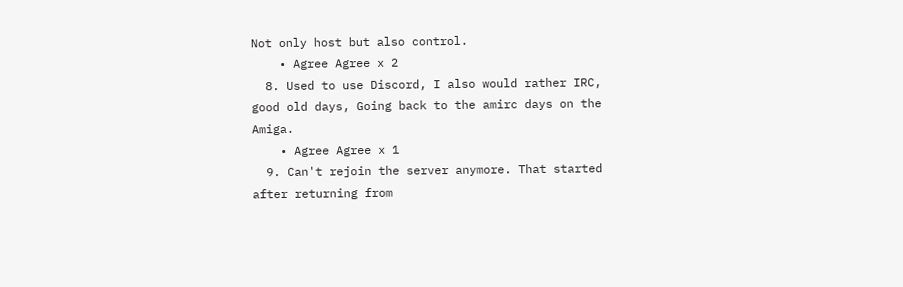Not only host but also control.
    • Agree Agree x 2
  8. Used to use Discord, I also would rather IRC, good old days, Going back to the amirc days on the Amiga.
    • Agree Agree x 1
  9. Can't rejoin the server anymore. That started after returning from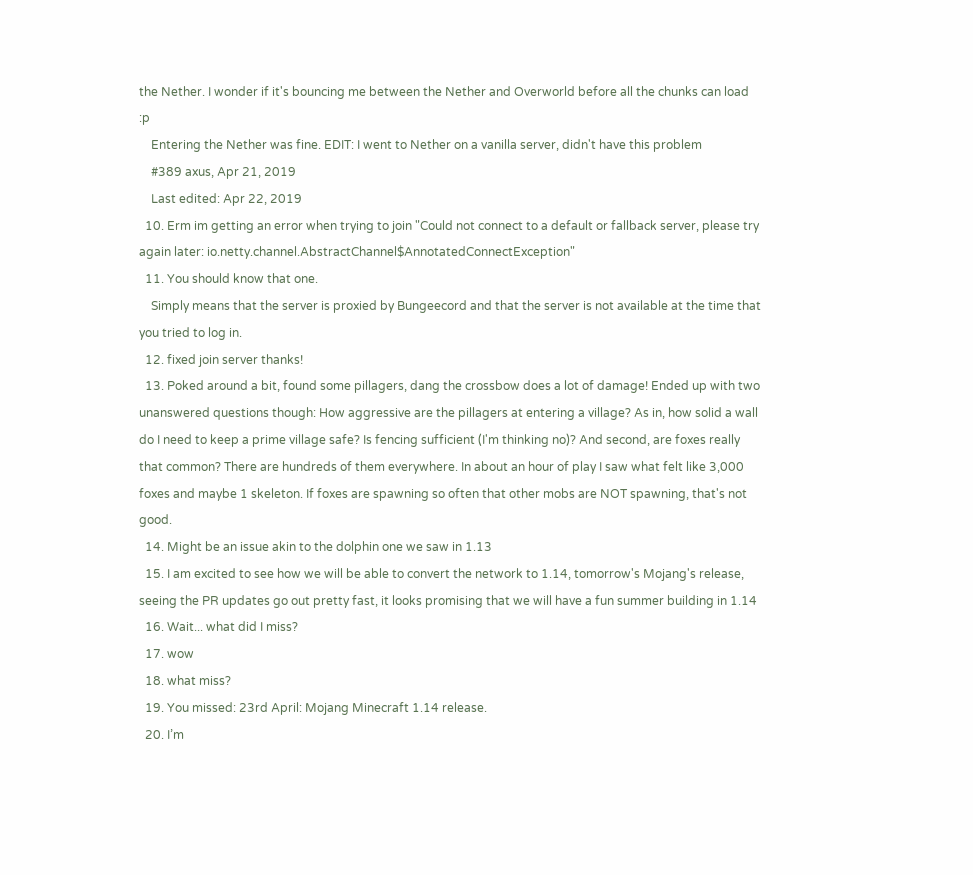the Nether. I wonder if it's bouncing me between the Nether and Overworld before all the chunks can load :p
    Entering the Nether was fine. EDIT: I went to Nether on a vanilla server, didn't have this problem
    #389 axus, Apr 21, 2019
    Last edited: Apr 22, 2019
  10. Erm im getting an error when trying to join "Could not connect to a default or fallback server, please try again later: io.netty.channel.AbstractChannel$AnnotatedConnectException"
  11. You should know that one.
    Simply means that the server is proxied by Bungeecord and that the server is not available at the time that you tried to log in.
  12. fixed join server thanks!
  13. Poked around a bit, found some pillagers, dang the crossbow does a lot of damage! Ended up with two unanswered questions though: How aggressive are the pillagers at entering a village? As in, how solid a wall do I need to keep a prime village safe? Is fencing sufficient (I'm thinking no)? And second, are foxes really that common? There are hundreds of them everywhere. In about an hour of play I saw what felt like 3,000 foxes and maybe 1 skeleton. If foxes are spawning so often that other mobs are NOT spawning, that's not good.
  14. Might be an issue akin to the dolphin one we saw in 1.13
  15. I am excited to see how we will be able to convert the network to 1.14, tomorrow's Mojang's release, seeing the PR updates go out pretty fast, it looks promising that we will have a fun summer building in 1.14
  16. Wait... what did I miss?
  17. wow
  18. what miss?
  19. You missed: 23rd April: Mojang Minecraft 1.14 release.
  20. I’m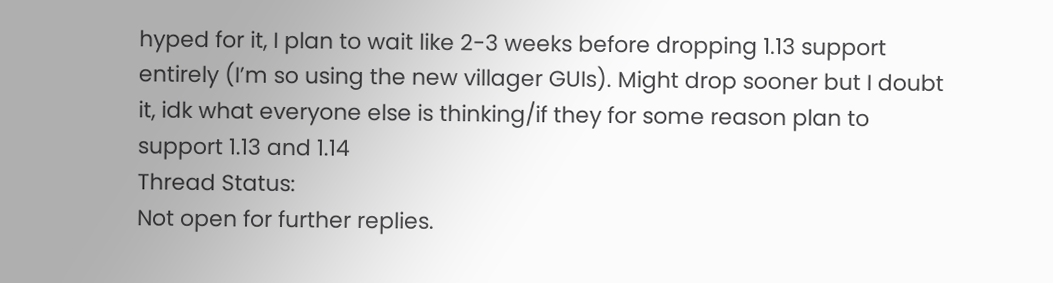hyped for it, I plan to wait like 2-3 weeks before dropping 1.13 support entirely (I’m so using the new villager GUIs). Might drop sooner but I doubt it, idk what everyone else is thinking/if they for some reason plan to support 1.13 and 1.14
Thread Status:
Not open for further replies.